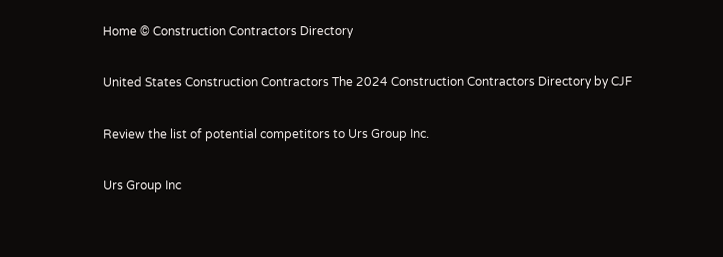Home © Construction Contractors Directory

United States Construction Contractors The 2024 Construction Contractors Directory by CJF

Review the list of potential competitors to Urs Group Inc.

Urs Group Inc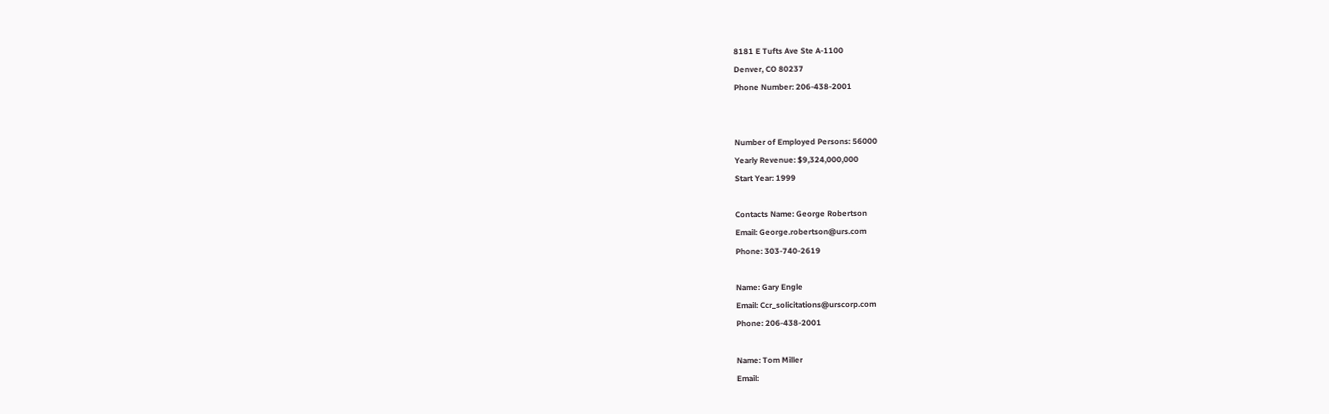8181 E Tufts Ave Ste A-1100
Denver, CO 80237
Phone Number: 206-438-2001


Number of Employed Persons: 56000
Yearly Revenue: $9,324,000,000
Start Year: 1999

Contacts Name: George Robertson
Email: George.robertson@urs.com
Phone: 303-740-2619

Name: Gary Engle
Email: Ccr_solicitations@urscorp.com
Phone: 206-438-2001

Name: Tom Miller
Email: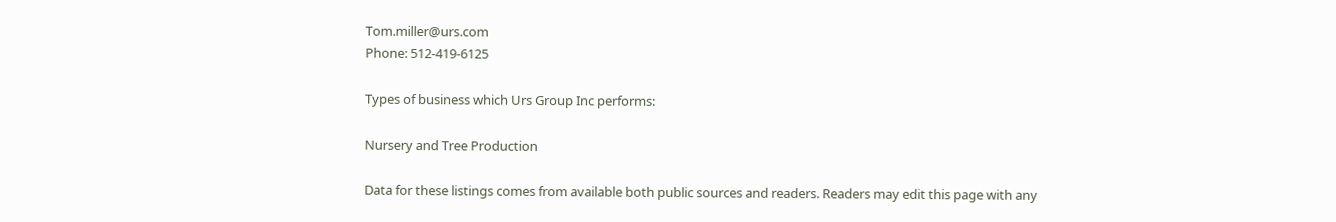Tom.miller@urs.com
Phone: 512-419-6125

Types of business which Urs Group Inc performs:

Nursery and Tree Production

Data for these listings comes from available both public sources and readers. Readers may edit this page with any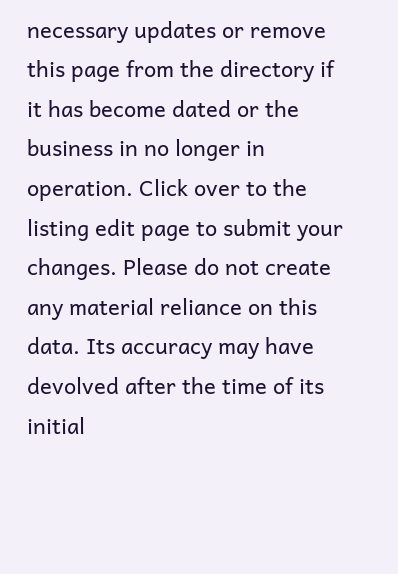necessary updates or remove this page from the directory if it has become dated or the business in no longer in operation. Click over to the listing edit page to submit your changes. Please do not create any material reliance on this data. Its accuracy may have devolved after the time of its initial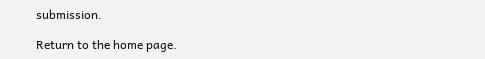submission.

Return to the home page.